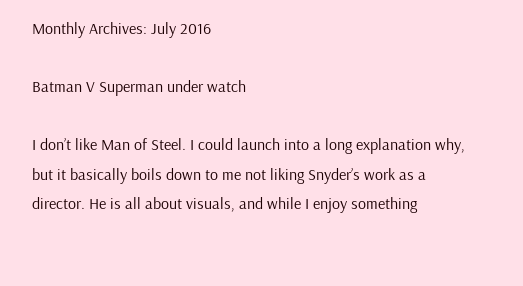Monthly Archives: July 2016

Batman V Superman under watch

I don’t like Man of Steel. I could launch into a long explanation why, but it basically boils down to me not liking Snyder’s work as a director. He is all about visuals, and while I enjoy something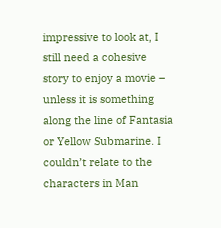impressive to look at, I still need a cohesive story to enjoy a movie – unless it is something along the line of Fantasia or Yellow Submarine. I couldn’t relate to the characters in Man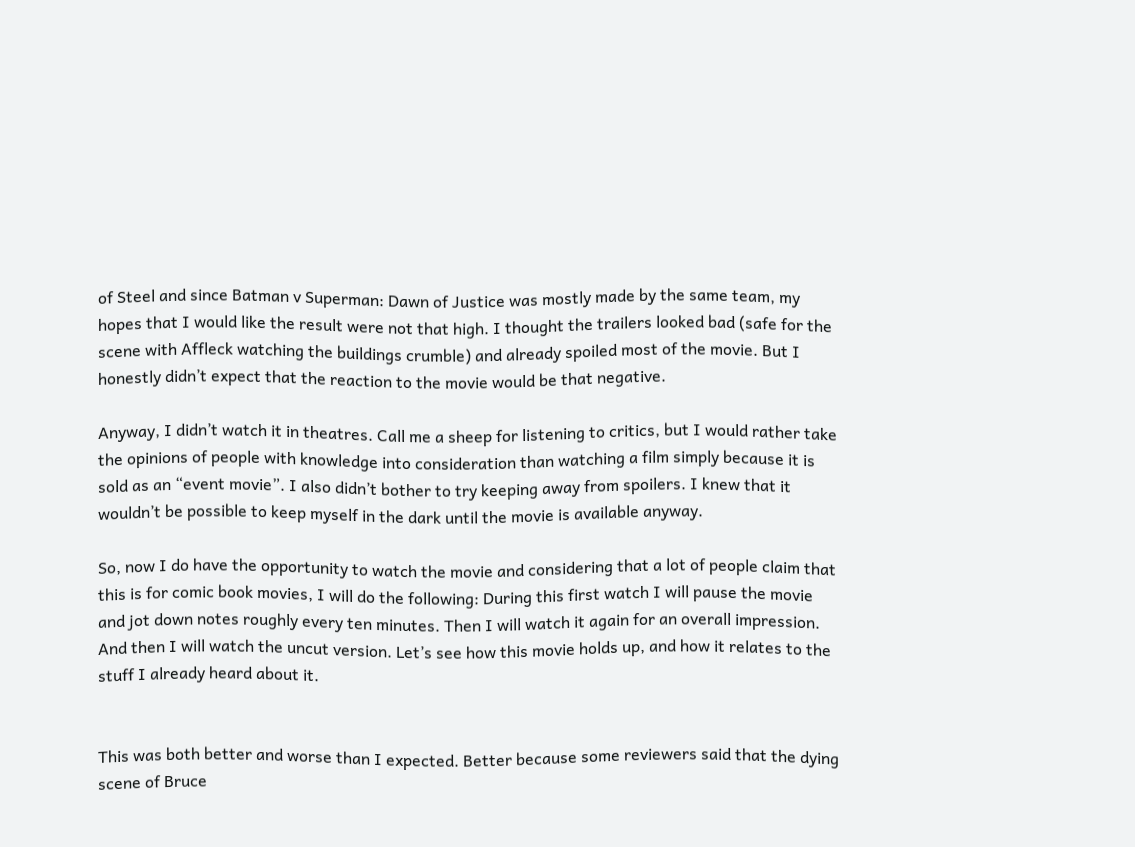of Steel and since Batman v Superman: Dawn of Justice was mostly made by the same team, my hopes that I would like the result were not that high. I thought the trailers looked bad (safe for the scene with Affleck watching the buildings crumble) and already spoiled most of the movie. But I honestly didn’t expect that the reaction to the movie would be that negative.

Anyway, I didn’t watch it in theatres. Call me a sheep for listening to critics, but I would rather take the opinions of people with knowledge into consideration than watching a film simply because it is sold as an “event movie”. I also didn’t bother to try keeping away from spoilers. I knew that it wouldn’t be possible to keep myself in the dark until the movie is available anyway.

So, now I do have the opportunity to watch the movie and considering that a lot of people claim that this is for comic book movies, I will do the following: During this first watch I will pause the movie and jot down notes roughly every ten minutes. Then I will watch it again for an overall impression. And then I will watch the uncut version. Let’s see how this movie holds up, and how it relates to the stuff I already heard about it.


This was both better and worse than I expected. Better because some reviewers said that the dying scene of Bruce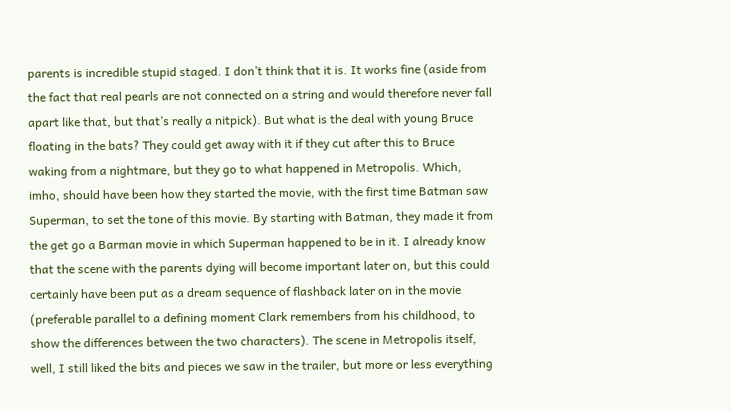parents is incredible stupid staged. I don’t think that it is. It works fine (aside from the fact that real pearls are not connected on a string and would therefore never fall apart like that, but that’s really a nitpick). But what is the deal with young Bruce floating in the bats? They could get away with it if they cut after this to Bruce waking from a nightmare, but they go to what happened in Metropolis. Which, imho, should have been how they started the movie, with the first time Batman saw Superman, to set the tone of this movie. By starting with Batman, they made it from the get go a Barman movie in which Superman happened to be in it. I already know that the scene with the parents dying will become important later on, but this could certainly have been put as a dream sequence of flashback later on in the movie (preferable parallel to a defining moment Clark remembers from his childhood, to show the differences between the two characters). The scene in Metropolis itself, well, I still liked the bits and pieces we saw in the trailer, but more or less everything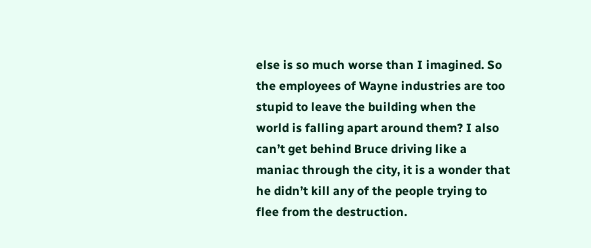else is so much worse than I imagined. So the employees of Wayne industries are too stupid to leave the building when the world is falling apart around them? I also can’t get behind Bruce driving like a maniac through the city, it is a wonder that he didn’t kill any of the people trying to flee from the destruction.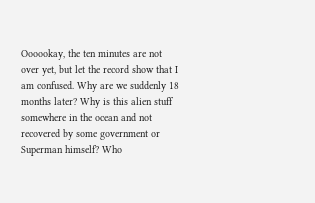Oooookay, the ten minutes are not over yet, but let the record show that I am confused. Why are we suddenly 18 months later? Why is this alien stuff somewhere in the ocean and not recovered by some government or Superman himself? Who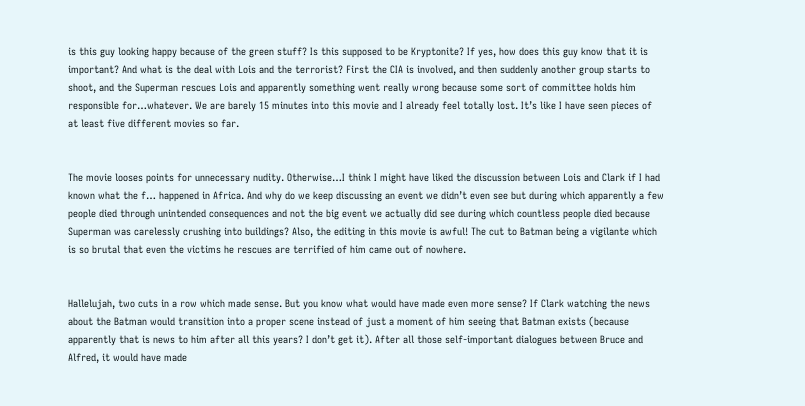is this guy looking happy because of the green stuff? Is this supposed to be Kryptonite? If yes, how does this guy know that it is important? And what is the deal with Lois and the terrorist? First the CIA is involved, and then suddenly another group starts to shoot, and the Superman rescues Lois and apparently something went really wrong because some sort of committee holds him responsible for…whatever. We are barely 15 minutes into this movie and I already feel totally lost. It’s like I have seen pieces of at least five different movies so far.


The movie looses points for unnecessary nudity. Otherwise…I think I might have liked the discussion between Lois and Clark if I had known what the f… happened in Africa. And why do we keep discussing an event we didn’t even see but during which apparently a few people died through unintended consequences and not the big event we actually did see during which countless people died because Superman was carelessly crushing into buildings? Also, the editing in this movie is awful! The cut to Batman being a vigilante which is so brutal that even the victims he rescues are terrified of him came out of nowhere.


Hallelujah, two cuts in a row which made sense. But you know what would have made even more sense? If Clark watching the news about the Batman would transition into a proper scene instead of just a moment of him seeing that Batman exists (because apparently that is news to him after all this years? I don’t get it). After all those self-important dialogues between Bruce and Alfred, it would have made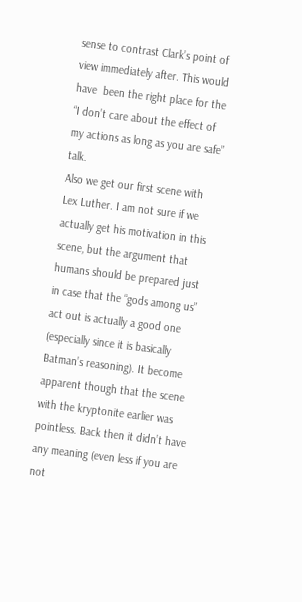sense to contrast Clark’s point of view immediately after. This would have  been the right place for the “I don’t care about the effect of my actions as long as you are safe” talk.
Also we get our first scene with Lex Luther. I am not sure if we actually get his motivation in this scene, but the argument that humans should be prepared just in case that the “gods among us” act out is actually a good one (especially since it is basically Batman’s reasoning). It become apparent though that the scene with the kryptonite earlier was pointless. Back then it didn’t have any meaning (even less if you are not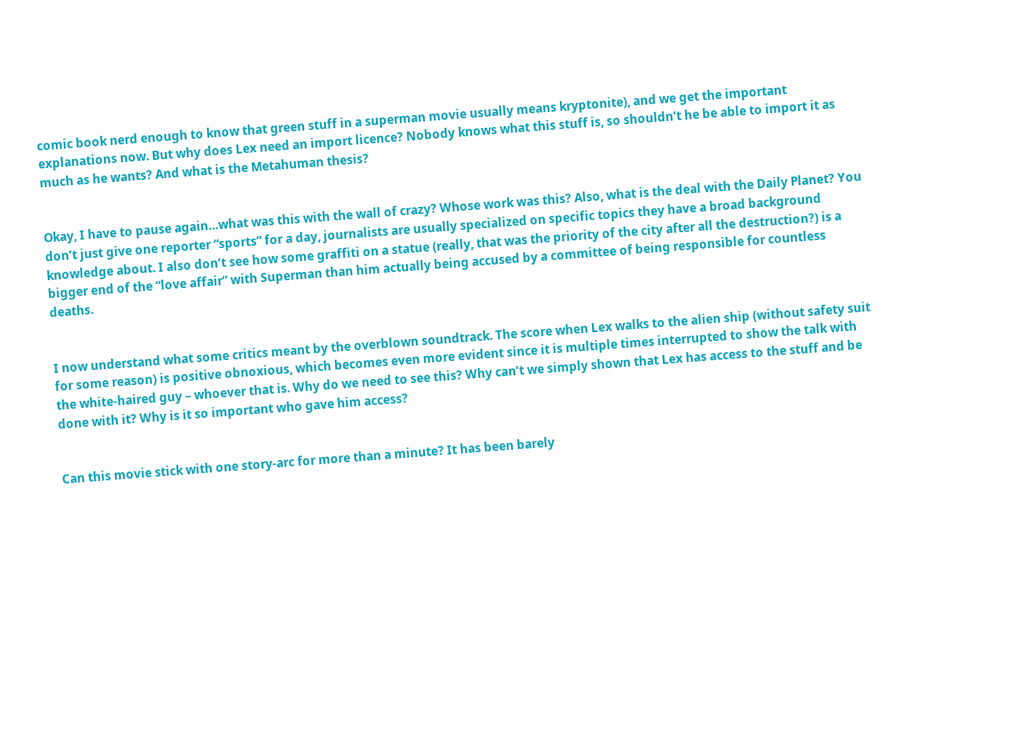comic book nerd enough to know that green stuff in a superman movie usually means kryptonite), and we get the important explanations now. But why does Lex need an import licence? Nobody knows what this stuff is, so shouldn’t he be able to import it as much as he wants? And what is the Metahuman thesis?


Okay, I have to pause again…what was this with the wall of crazy? Whose work was this? Also, what is the deal with the Daily Planet? You don’t just give one reporter “sports” for a day, journalists are usually specialized on specific topics they have a broad background knowledge about. I also don’t see how some graffiti on a statue (really, that was the priority of the city after all the destruction?) is a bigger end of the “love affair” with Superman than him actually being accused by a committee of being responsible for countless deaths.


I now understand what some critics meant by the overblown soundtrack. The score when Lex walks to the alien ship (without safety suit for some reason) is positive obnoxious, which becomes even more evident since it is multiple times interrupted to show the talk with the white-haired guy – whoever that is. Why do we need to see this? Why can’t we simply shown that Lex has access to the stuff and be done with it? Why is it so important who gave him access?


Can this movie stick with one story-arc for more than a minute? It has been barely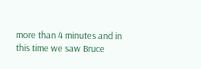more than 4 minutes and in this time we saw Bruce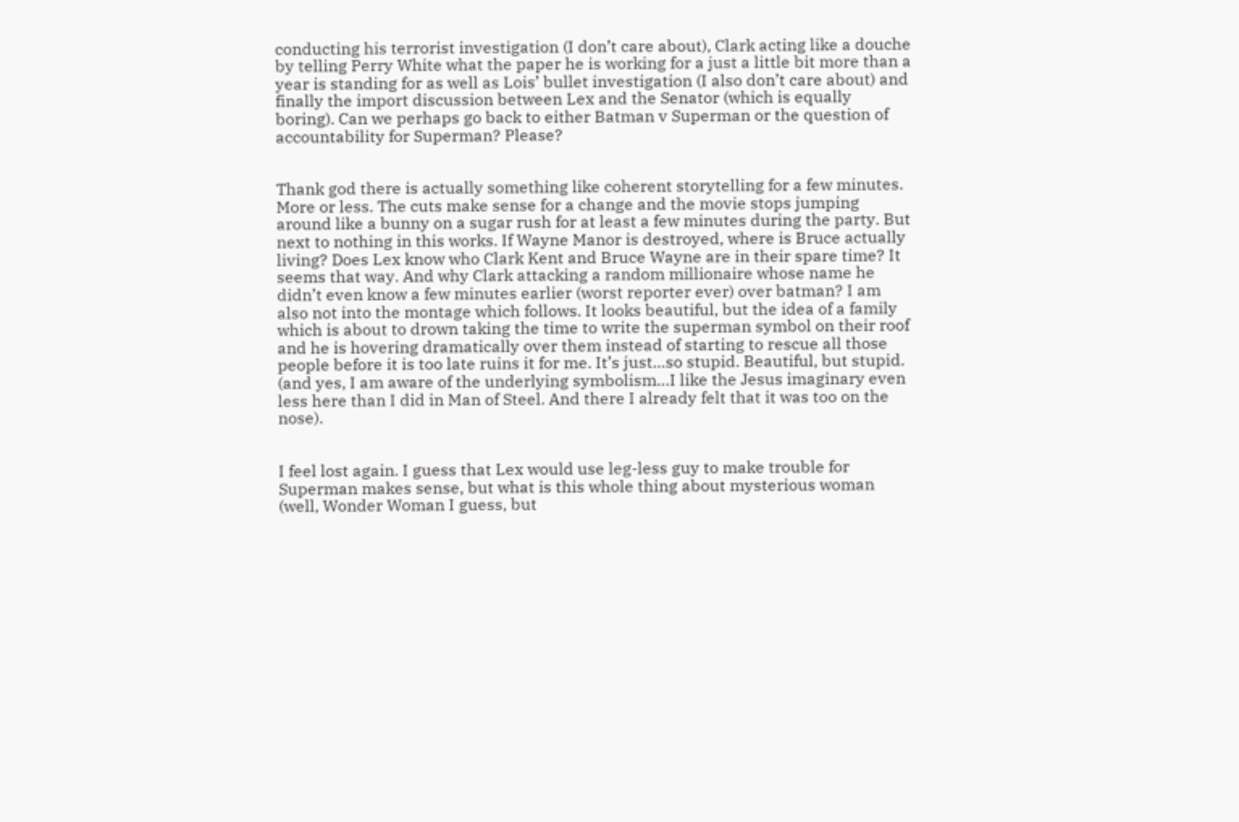conducting his terrorist investigation (I don’t care about), Clark acting like a douche by telling Perry White what the paper he is working for a just a little bit more than a year is standing for as well as Lois’ bullet investigation (I also don’t care about) and finally the import discussion between Lex and the Senator (which is equally boring). Can we perhaps go back to either Batman v Superman or the question of accountability for Superman? Please?


Thank god there is actually something like coherent storytelling for a few minutes. More or less. The cuts make sense for a change and the movie stops jumping around like a bunny on a sugar rush for at least a few minutes during the party. But next to nothing in this works. If Wayne Manor is destroyed, where is Bruce actually living? Does Lex know who Clark Kent and Bruce Wayne are in their spare time? It seems that way. And why Clark attacking a random millionaire whose name he didn’t even know a few minutes earlier (worst reporter ever) over batman? I am also not into the montage which follows. It looks beautiful, but the idea of a family which is about to drown taking the time to write the superman symbol on their roof and he is hovering dramatically over them instead of starting to rescue all those people before it is too late ruins it for me. It’s just…so stupid. Beautiful, but stupid. (and yes, I am aware of the underlying symbolism…I like the Jesus imaginary even less here than I did in Man of Steel. And there I already felt that it was too on the nose).


I feel lost again. I guess that Lex would use leg-less guy to make trouble for Superman makes sense, but what is this whole thing about mysterious woman (well, Wonder Woman I guess, but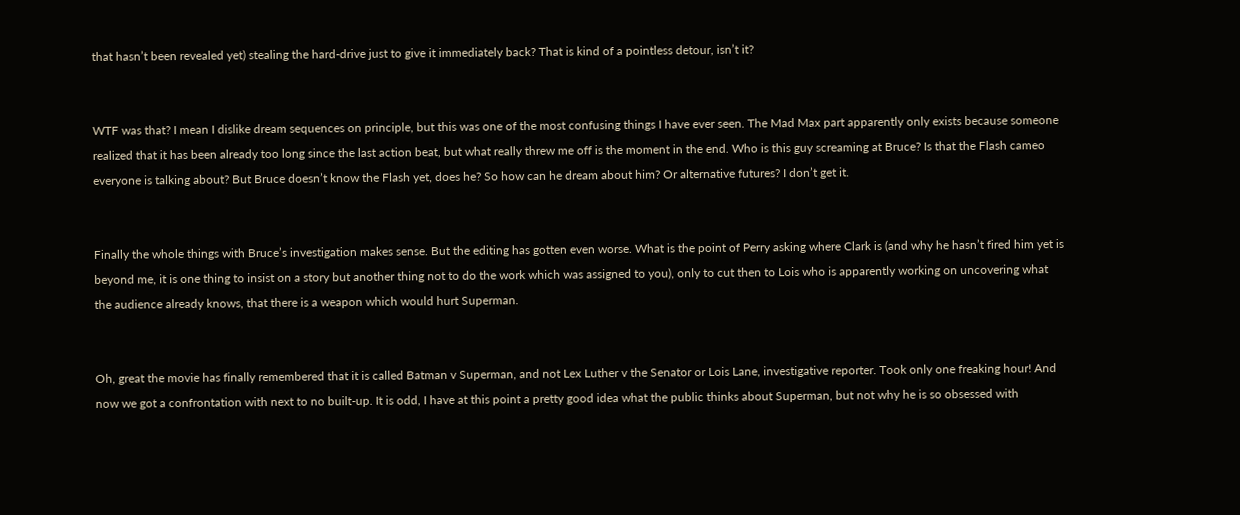that hasn’t been revealed yet) stealing the hard-drive just to give it immediately back? That is kind of a pointless detour, isn’t it?


WTF was that? I mean I dislike dream sequences on principle, but this was one of the most confusing things I have ever seen. The Mad Max part apparently only exists because someone realized that it has been already too long since the last action beat, but what really threw me off is the moment in the end. Who is this guy screaming at Bruce? Is that the Flash cameo everyone is talking about? But Bruce doesn’t know the Flash yet, does he? So how can he dream about him? Or alternative futures? I don’t get it.


Finally the whole things with Bruce’s investigation makes sense. But the editing has gotten even worse. What is the point of Perry asking where Clark is (and why he hasn’t fired him yet is beyond me, it is one thing to insist on a story but another thing not to do the work which was assigned to you), only to cut then to Lois who is apparently working on uncovering what the audience already knows, that there is a weapon which would hurt Superman.


Oh, great the movie has finally remembered that it is called Batman v Superman, and not Lex Luther v the Senator or Lois Lane, investigative reporter. Took only one freaking hour! And now we got a confrontation with next to no built-up. It is odd, I have at this point a pretty good idea what the public thinks about Superman, but not why he is so obsessed with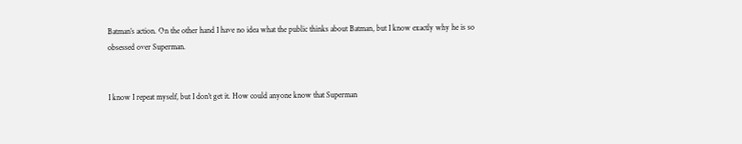Batman’s action. On the other hand I have no idea what the public thinks about Batman, but I know exactly why he is so obsessed over Superman.


I know I repeat myself, but I don’t get it. How could anyone know that Superman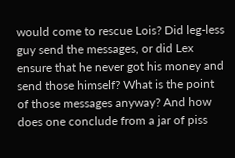would come to rescue Lois? Did leg-less guy send the messages, or did Lex ensure that he never got his money and send those himself? What is the point of those messages anyway? And how does one conclude from a jar of piss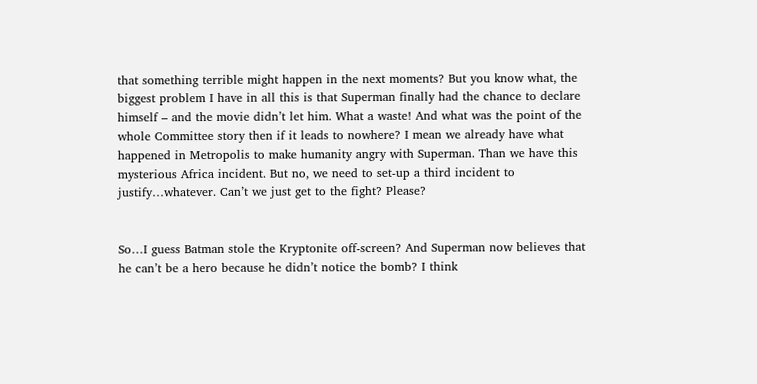that something terrible might happen in the next moments? But you know what, the biggest problem I have in all this is that Superman finally had the chance to declare himself – and the movie didn’t let him. What a waste! And what was the point of the whole Committee story then if it leads to nowhere? I mean we already have what happened in Metropolis to make humanity angry with Superman. Than we have this mysterious Africa incident. But no, we need to set-up a third incident to justify…whatever. Can’t we just get to the fight? Please?


So…I guess Batman stole the Kryptonite off-screen? And Superman now believes that he can’t be a hero because he didn’t notice the bomb? I think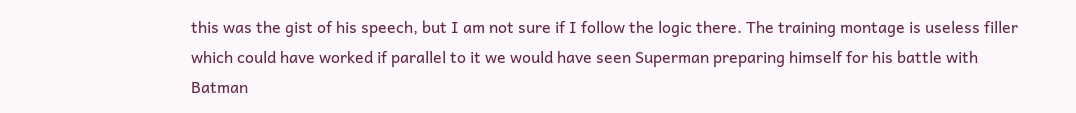this was the gist of his speech, but I am not sure if I follow the logic there. The training montage is useless filler which could have worked if parallel to it we would have seen Superman preparing himself for his battle with Batman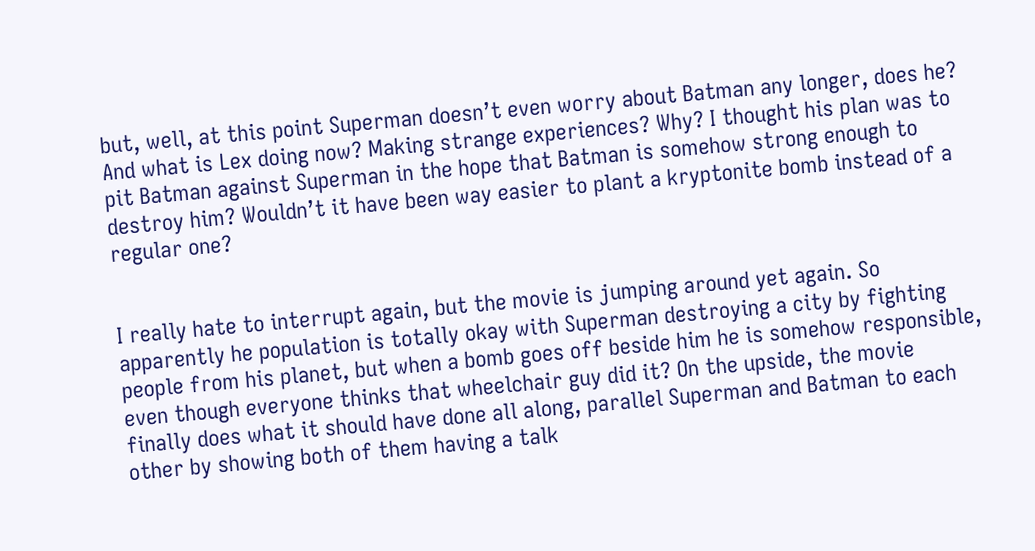but, well, at this point Superman doesn’t even worry about Batman any longer, does he? And what is Lex doing now? Making strange experiences? Why? I thought his plan was to pit Batman against Superman in the hope that Batman is somehow strong enough to destroy him? Wouldn’t it have been way easier to plant a kryptonite bomb instead of a regular one?


I really hate to interrupt again, but the movie is jumping around yet again. So apparently he population is totally okay with Superman destroying a city by fighting people from his planet, but when a bomb goes off beside him he is somehow responsible, even though everyone thinks that wheelchair guy did it? On the upside, the movie finally does what it should have done all along, parallel Superman and Batman to each other by showing both of them having a talk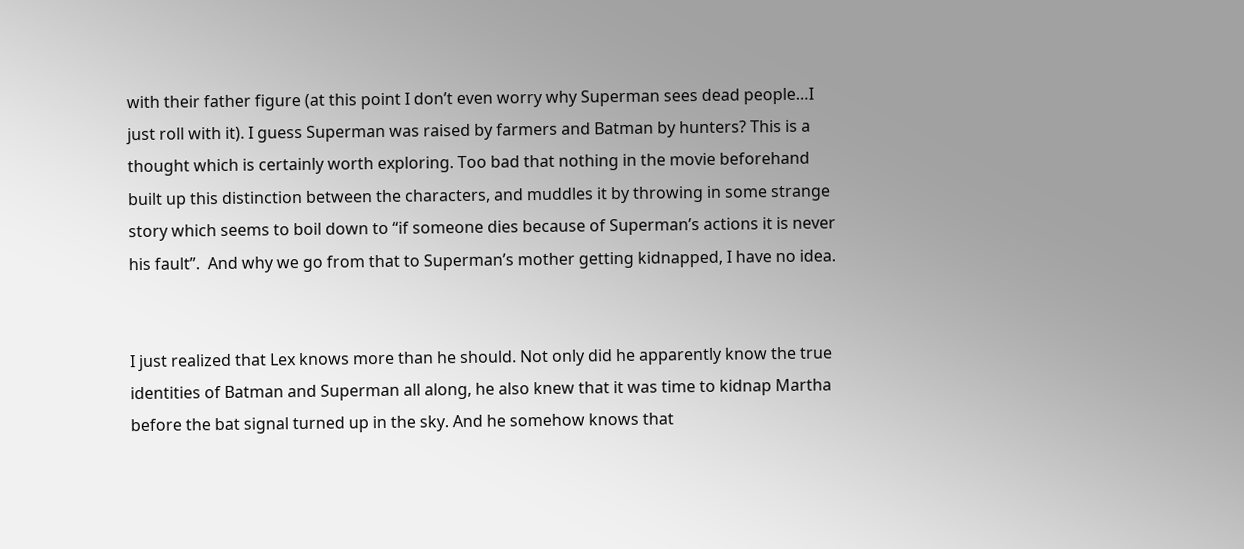with their father figure (at this point I don’t even worry why Superman sees dead people…I just roll with it). I guess Superman was raised by farmers and Batman by hunters? This is a thought which is certainly worth exploring. Too bad that nothing in the movie beforehand built up this distinction between the characters, and muddles it by throwing in some strange story which seems to boil down to “if someone dies because of Superman’s actions it is never his fault”.  And why we go from that to Superman’s mother getting kidnapped, I have no idea.


I just realized that Lex knows more than he should. Not only did he apparently know the true identities of Batman and Superman all along, he also knew that it was time to kidnap Martha before the bat signal turned up in the sky. And he somehow knows that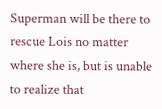Superman will be there to rescue Lois no matter where she is, but is unable to realize that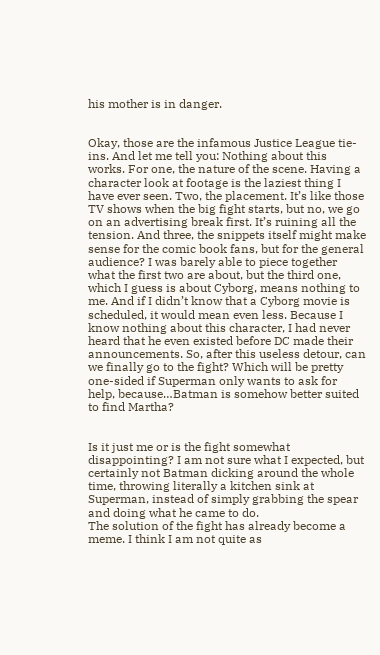his mother is in danger.


Okay, those are the infamous Justice League tie-ins. And let me tell you: Nothing about this works. For one, the nature of the scene. Having a character look at footage is the laziest thing I have ever seen. Two, the placement. It’s like those TV shows when the big fight starts, but no, we go on an advertising break first. It’s ruining all the tension. And three, the snippets itself might make sense for the comic book fans, but for the general audience? I was barely able to piece together what the first two are about, but the third one, which I guess is about Cyborg, means nothing to me. And if I didn’t know that a Cyborg movie is scheduled, it would mean even less. Because I know nothing about this character, I had never heard that he even existed before DC made their announcements. So, after this useless detour, can we finally go to the fight? Which will be pretty one-sided if Superman only wants to ask for help, because…Batman is somehow better suited to find Martha?


Is it just me or is the fight somewhat disappointing? I am not sure what I expected, but certainly not Batman dicking around the whole time, throwing literally a kitchen sink at Superman, instead of simply grabbing the spear and doing what he came to do.
The solution of the fight has already become a meme. I think I am not quite as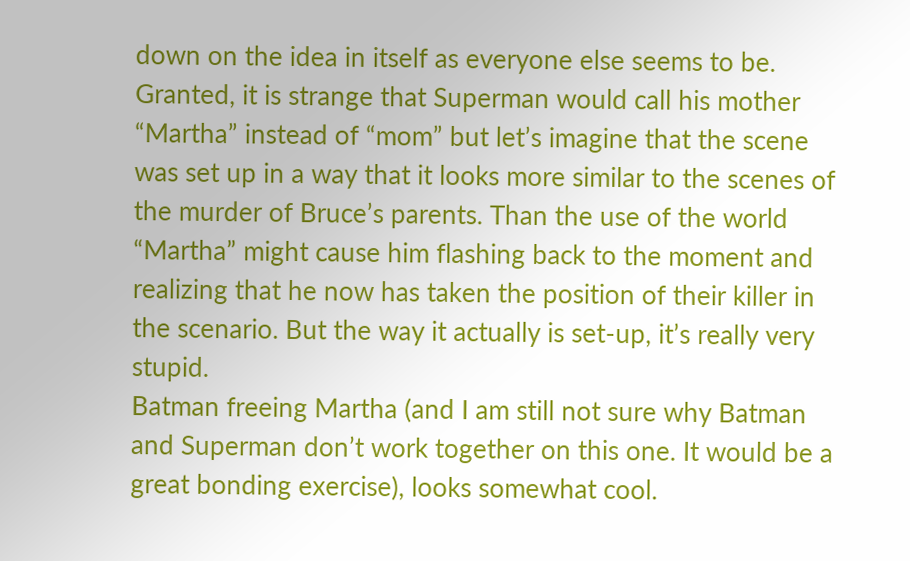down on the idea in itself as everyone else seems to be. Granted, it is strange that Superman would call his mother “Martha” instead of “mom” but let’s imagine that the scene was set up in a way that it looks more similar to the scenes of the murder of Bruce’s parents. Than the use of the world “Martha” might cause him flashing back to the moment and realizing that he now has taken the position of their killer in the scenario. But the way it actually is set-up, it’s really very stupid.
Batman freeing Martha (and I am still not sure why Batman and Superman don’t work together on this one. It would be a great bonding exercise), looks somewhat cool.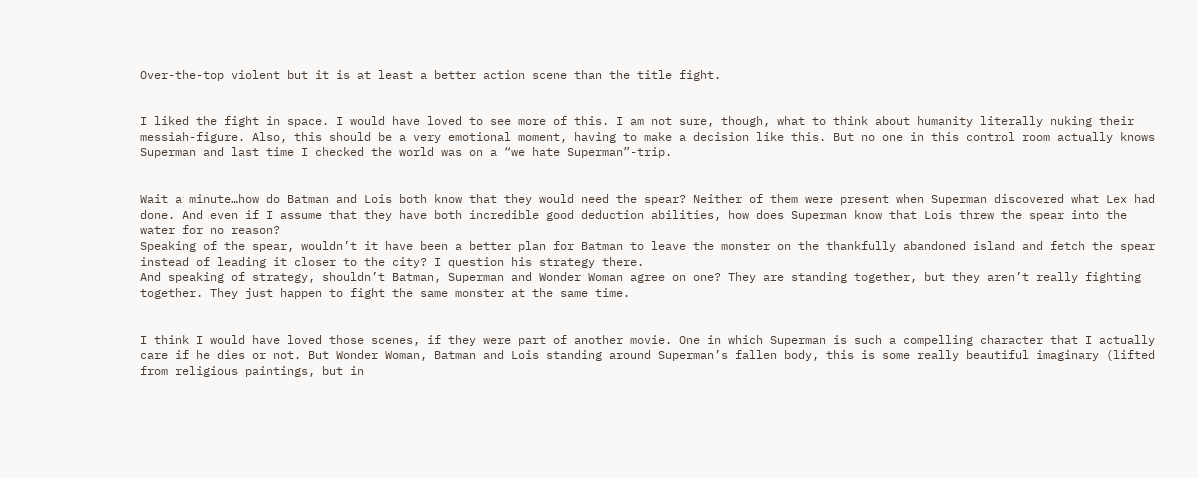Over-the-top violent but it is at least a better action scene than the title fight.


I liked the fight in space. I would have loved to see more of this. I am not sure, though, what to think about humanity literally nuking their messiah-figure. Also, this should be a very emotional moment, having to make a decision like this. But no one in this control room actually knows Superman and last time I checked the world was on a “we hate Superman”-trip.


Wait a minute…how do Batman and Lois both know that they would need the spear? Neither of them were present when Superman discovered what Lex had done. And even if I assume that they have both incredible good deduction abilities, how does Superman know that Lois threw the spear into the water for no reason?
Speaking of the spear, wouldn’t it have been a better plan for Batman to leave the monster on the thankfully abandoned island and fetch the spear instead of leading it closer to the city? I question his strategy there.
And speaking of strategy, shouldn’t Batman, Superman and Wonder Woman agree on one? They are standing together, but they aren’t really fighting together. They just happen to fight the same monster at the same time.


I think I would have loved those scenes, if they were part of another movie. One in which Superman is such a compelling character that I actually care if he dies or not. But Wonder Woman, Batman and Lois standing around Superman’s fallen body, this is some really beautiful imaginary (lifted from religious paintings, but in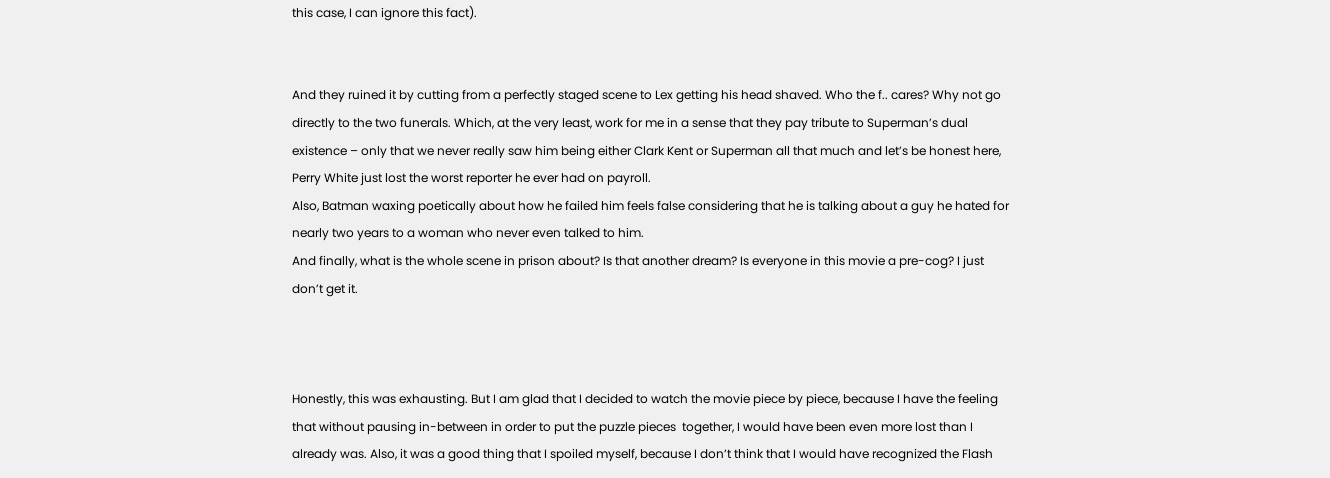this case, I can ignore this fact).


And they ruined it by cutting from a perfectly staged scene to Lex getting his head shaved. Who the f.. cares? Why not go directly to the two funerals. Which, at the very least, work for me in a sense that they pay tribute to Superman’s dual existence – only that we never really saw him being either Clark Kent or Superman all that much and let’s be honest here, Perry White just lost the worst reporter he ever had on payroll.
Also, Batman waxing poetically about how he failed him feels false considering that he is talking about a guy he hated for nearly two years to a woman who never even talked to him.
And finally, what is the whole scene in prison about? Is that another dream? Is everyone in this movie a pre-cog? I just don’t get it.



Honestly, this was exhausting. But I am glad that I decided to watch the movie piece by piece, because I have the feeling that without pausing in-between in order to put the puzzle pieces  together, I would have been even more lost than I already was. Also, it was a good thing that I spoiled myself, because I don’t think that I would have recognized the Flash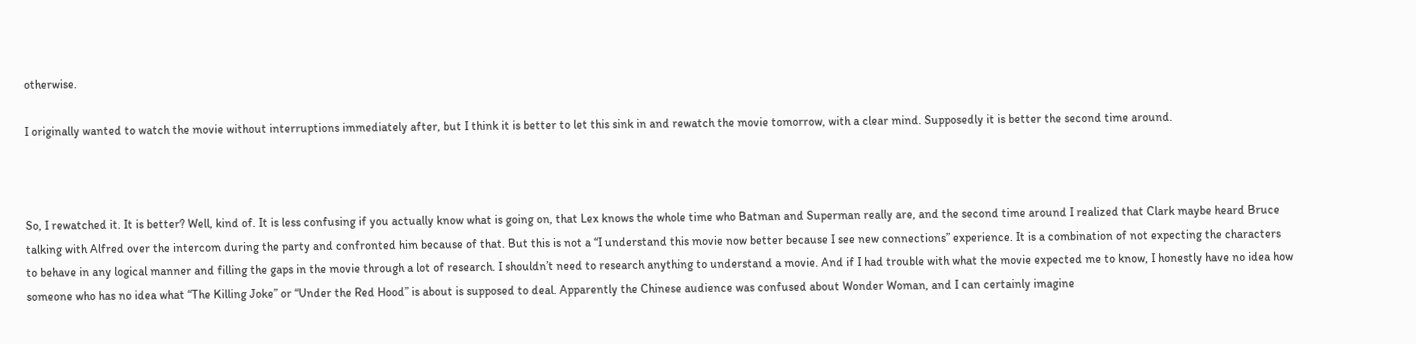otherwise.

I originally wanted to watch the movie without interruptions immediately after, but I think it is better to let this sink in and rewatch the movie tomorrow, with a clear mind. Supposedly it is better the second time around.



So, I rewatched it. It is better? Well, kind of. It is less confusing if you actually know what is going on, that Lex knows the whole time who Batman and Superman really are, and the second time around I realized that Clark maybe heard Bruce talking with Alfred over the intercom during the party and confronted him because of that. But this is not a “I understand this movie now better because I see new connections” experience. It is a combination of not expecting the characters to behave in any logical manner and filling the gaps in the movie through a lot of research. I shouldn’t need to research anything to understand a movie. And if I had trouble with what the movie expected me to know, I honestly have no idea how someone who has no idea what “The Killing Joke” or “Under the Red Hood” is about is supposed to deal. Apparently the Chinese audience was confused about Wonder Woman, and I can certainly imagine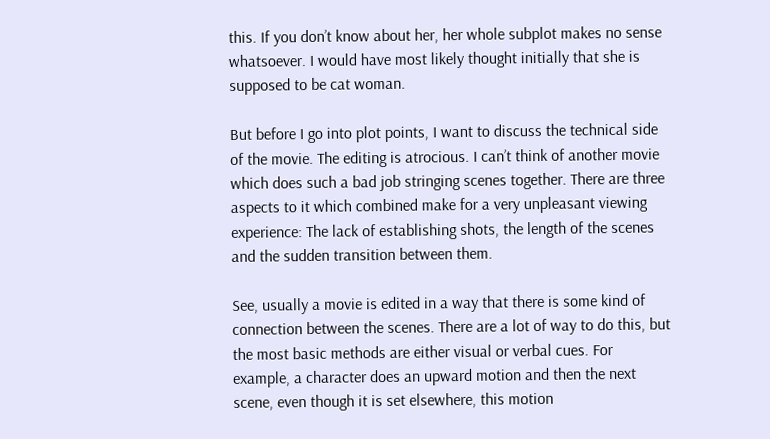this. If you don’t know about her, her whole subplot makes no sense whatsoever. I would have most likely thought initially that she is supposed to be cat woman.

But before I go into plot points, I want to discuss the technical side of the movie. The editing is atrocious. I can’t think of another movie which does such a bad job stringing scenes together. There are three aspects to it which combined make for a very unpleasant viewing experience: The lack of establishing shots, the length of the scenes and the sudden transition between them.

See, usually a movie is edited in a way that there is some kind of connection between the scenes. There are a lot of way to do this, but the most basic methods are either visual or verbal cues. For example, a character does an upward motion and then the next scene, even though it is set elsewhere, this motion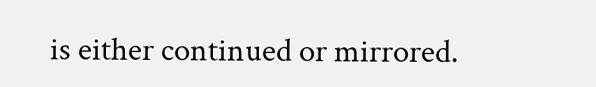is either continued or mirrored.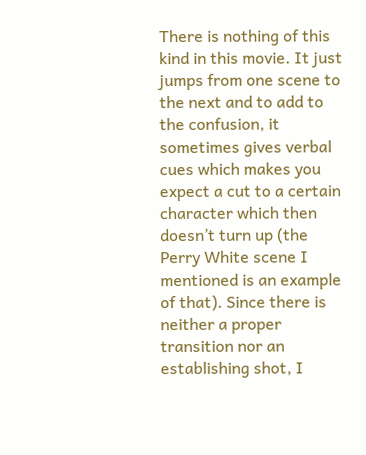There is nothing of this kind in this movie. It just jumps from one scene to the next and to add to the confusion, it sometimes gives verbal cues which makes you expect a cut to a certain character which then doesn’t turn up (the Perry White scene I mentioned is an example of that). Since there is neither a proper transition nor an establishing shot, I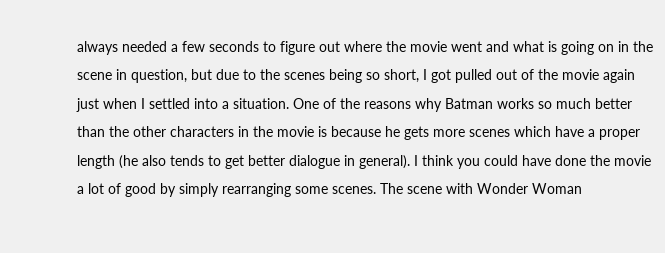always needed a few seconds to figure out where the movie went and what is going on in the scene in question, but due to the scenes being so short, I got pulled out of the movie again just when I settled into a situation. One of the reasons why Batman works so much better than the other characters in the movie is because he gets more scenes which have a proper length (he also tends to get better dialogue in general). I think you could have done the movie a lot of good by simply rearranging some scenes. The scene with Wonder Woman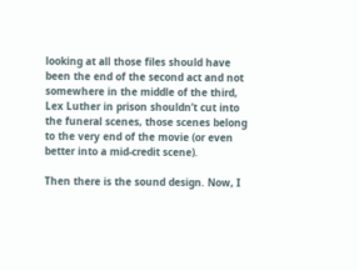looking at all those files should have been the end of the second act and not somewhere in the middle of the third, Lex Luther in prison shouldn’t cut into the funeral scenes, those scenes belong to the very end of the movie (or even better into a mid-credit scene).

Then there is the sound design. Now, I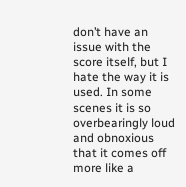don’t have an issue with the score itself, but I hate the way it is used. In some scenes it is so overbearingly loud and obnoxious that it comes off more like a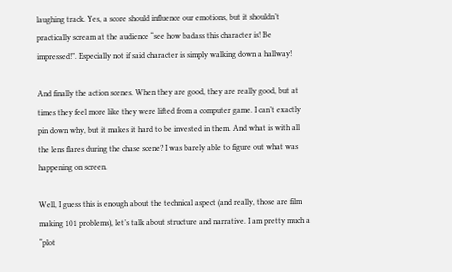laughing track. Yes, a score should influence our emotions, but it shouldn’t practically scream at the audience “see how badass this character is! Be impressed!”. Especially not if said character is simply walking down a hallway!

And finally the action scenes. When they are good, they are really good, but at times they feel more like they were lifted from a computer game. I can’t exactly pin down why, but it makes it hard to be invested in them. And what is with all the lens flares during the chase scene? I was barely able to figure out what was happening on screen.

Well, I guess this is enough about the technical aspect (and really, those are film making 101 problems), let’s talk about structure and narrative. I am pretty much a “plot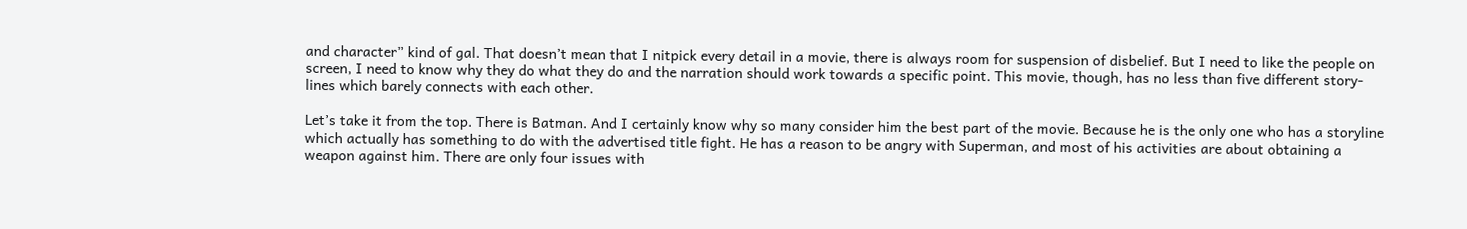and character” kind of gal. That doesn’t mean that I nitpick every detail in a movie, there is always room for suspension of disbelief. But I need to like the people on screen, I need to know why they do what they do and the narration should work towards a specific point. This movie, though, has no less than five different story-lines which barely connects with each other.

Let’s take it from the top. There is Batman. And I certainly know why so many consider him the best part of the movie. Because he is the only one who has a storyline which actually has something to do with the advertised title fight. He has a reason to be angry with Superman, and most of his activities are about obtaining a weapon against him. There are only four issues with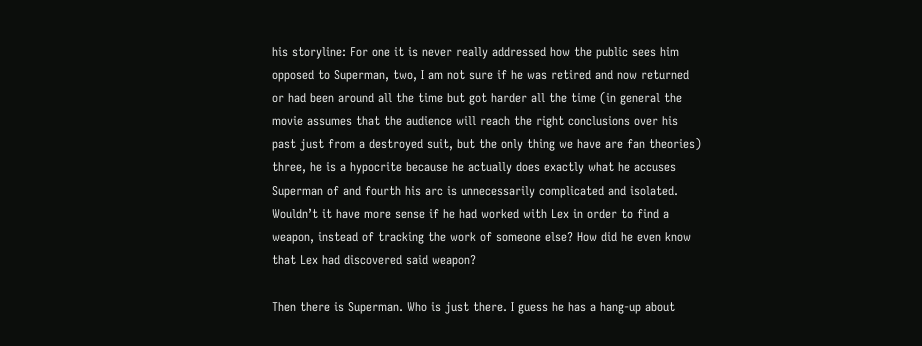his storyline: For one it is never really addressed how the public sees him opposed to Superman, two, I am not sure if he was retired and now returned or had been around all the time but got harder all the time (in general the movie assumes that the audience will reach the right conclusions over his past just from a destroyed suit, but the only thing we have are fan theories) three, he is a hypocrite because he actually does exactly what he accuses Superman of and fourth his arc is unnecessarily complicated and isolated. Wouldn’t it have more sense if he had worked with Lex in order to find a weapon, instead of tracking the work of someone else? How did he even know that Lex had discovered said weapon?

Then there is Superman. Who is just there. I guess he has a hang-up about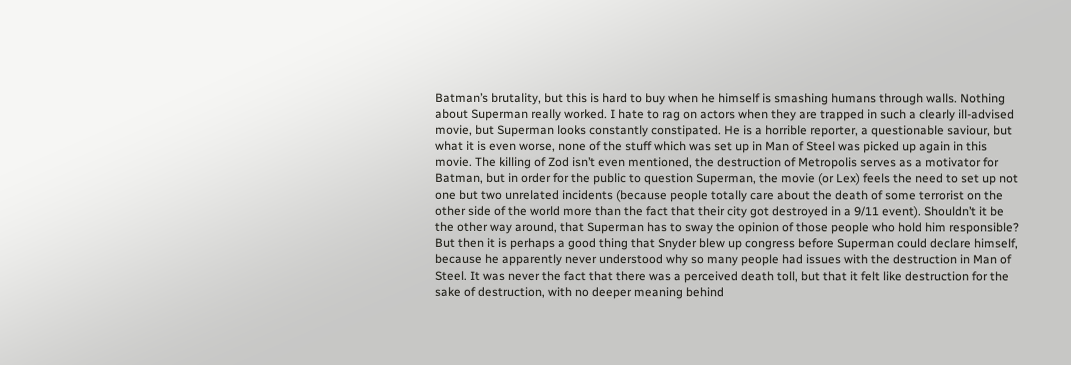Batman’s brutality, but this is hard to buy when he himself is smashing humans through walls. Nothing about Superman really worked. I hate to rag on actors when they are trapped in such a clearly ill-advised movie, but Superman looks constantly constipated. He is a horrible reporter, a questionable saviour, but what it is even worse, none of the stuff which was set up in Man of Steel was picked up again in this movie. The killing of Zod isn’t even mentioned, the destruction of Metropolis serves as a motivator for Batman, but in order for the public to question Superman, the movie (or Lex) feels the need to set up not one but two unrelated incidents (because people totally care about the death of some terrorist on the other side of the world more than the fact that their city got destroyed in a 9/11 event). Shouldn’t it be the other way around, that Superman has to sway the opinion of those people who hold him responsible? But then it is perhaps a good thing that Snyder blew up congress before Superman could declare himself, because he apparently never understood why so many people had issues with the destruction in Man of Steel. It was never the fact that there was a perceived death toll, but that it felt like destruction for the sake of destruction, with no deeper meaning behind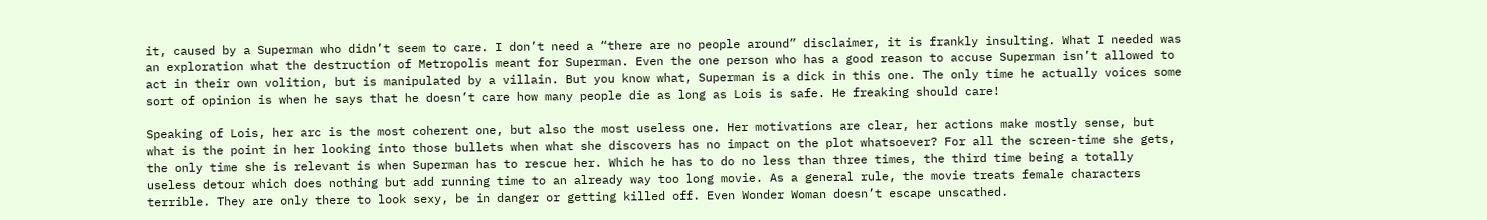it, caused by a Superman who didn’t seem to care. I don’t need a “there are no people around” disclaimer, it is frankly insulting. What I needed was an exploration what the destruction of Metropolis meant for Superman. Even the one person who has a good reason to accuse Superman isn’t allowed to act in their own volition, but is manipulated by a villain. But you know what, Superman is a dick in this one. The only time he actually voices some sort of opinion is when he says that he doesn’t care how many people die as long as Lois is safe. He freaking should care!

Speaking of Lois, her arc is the most coherent one, but also the most useless one. Her motivations are clear, her actions make mostly sense, but what is the point in her looking into those bullets when what she discovers has no impact on the plot whatsoever? For all the screen-time she gets, the only time she is relevant is when Superman has to rescue her. Which he has to do no less than three times, the third time being a totally useless detour which does nothing but add running time to an already way too long movie. As a general rule, the movie treats female characters terrible. They are only there to look sexy, be in danger or getting killed off. Even Wonder Woman doesn’t escape unscathed.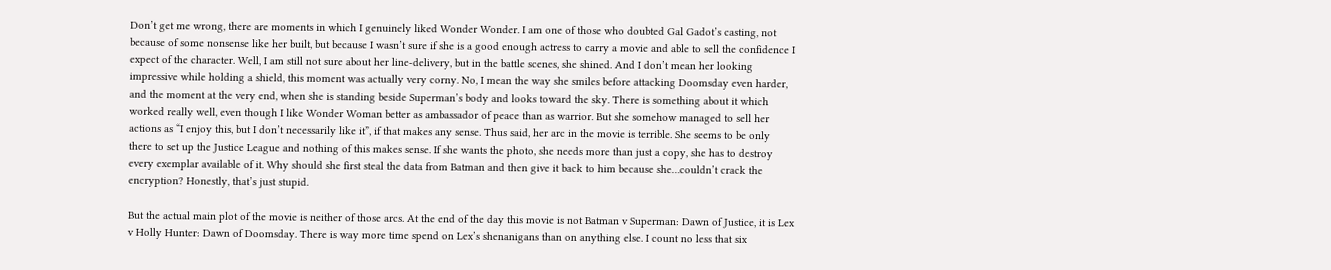Don’t get me wrong, there are moments in which I genuinely liked Wonder Wonder. I am one of those who doubted Gal Gadot’s casting, not because of some nonsense like her built, but because I wasn’t sure if she is a good enough actress to carry a movie and able to sell the confidence I expect of the character. Well, I am still not sure about her line-delivery, but in the battle scenes, she shined. And I don’t mean her looking impressive while holding a shield, this moment was actually very corny. No, I mean the way she smiles before attacking Doomsday even harder, and the moment at the very end, when she is standing beside Superman’s body and looks toward the sky. There is something about it which worked really well, even though I like Wonder Woman better as ambassador of peace than as warrior. But she somehow managed to sell her actions as “I enjoy this, but I don’t necessarily like it”, if that makes any sense. Thus said, her arc in the movie is terrible. She seems to be only there to set up the Justice League and nothing of this makes sense. If she wants the photo, she needs more than just a copy, she has to destroy every exemplar available of it. Why should she first steal the data from Batman and then give it back to him because she…couldn’t crack the encryption? Honestly, that’s just stupid.

But the actual main plot of the movie is neither of those arcs. At the end of the day this movie is not Batman v Superman: Dawn of Justice, it is Lex v Holly Hunter: Dawn of Doomsday. There is way more time spend on Lex’s shenanigans than on anything else. I count no less that six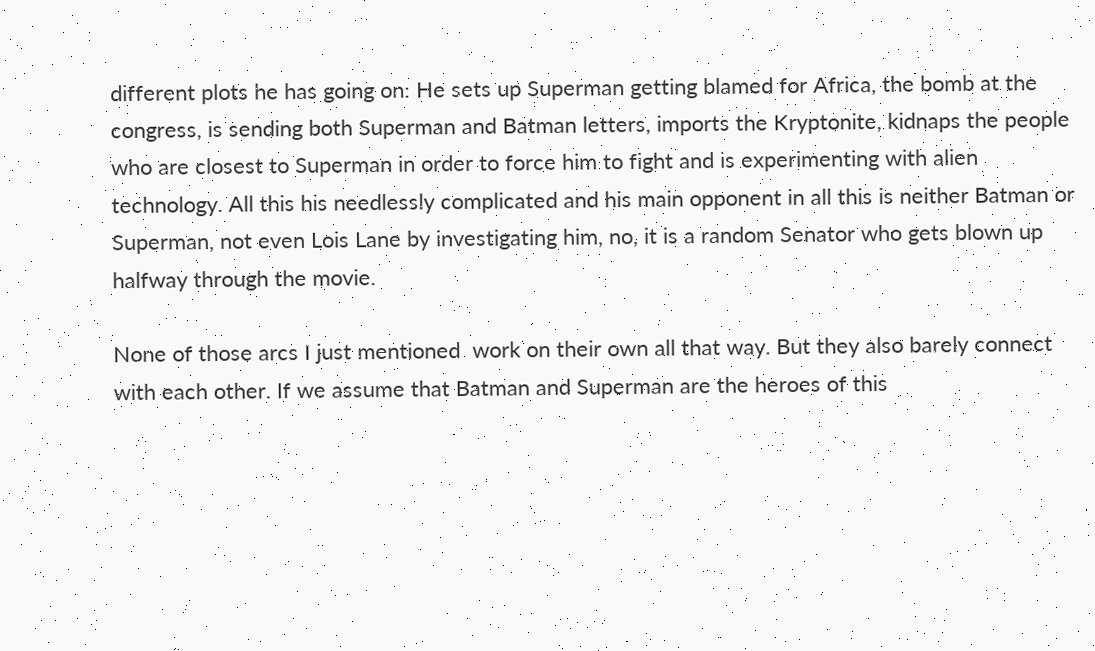different plots he has going on: He sets up Superman getting blamed for Africa, the bomb at the congress, is sending both Superman and Batman letters, imports the Kryptonite, kidnaps the people who are closest to Superman in order to force him to fight and is experimenting with alien technology. All this his needlessly complicated and his main opponent in all this is neither Batman or Superman, not even Lois Lane by investigating him, no, it is a random Senator who gets blown up halfway through the movie.

None of those arcs I just mentioned  work on their own all that way. But they also barely connect with each other. If we assume that Batman and Superman are the heroes of this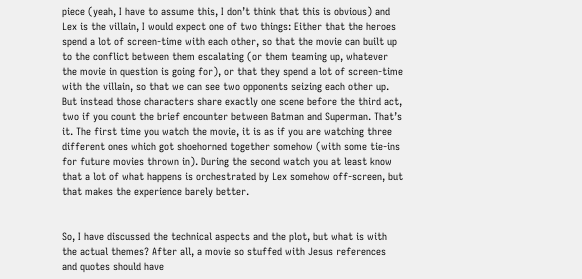piece (yeah, I have to assume this, I don’t think that this is obvious) and Lex is the villain, I would expect one of two things: Either that the heroes spend a lot of screen-time with each other, so that the movie can built up to the conflict between them escalating (or them teaming up, whatever the movie in question is going for), or that they spend a lot of screen-time with the villain, so that we can see two opponents seizing each other up. But instead those characters share exactly one scene before the third act, two if you count the brief encounter between Batman and Superman. That’s it. The first time you watch the movie, it is as if you are watching three different ones which got shoehorned together somehow (with some tie-ins for future movies thrown in). During the second watch you at least know that a lot of what happens is orchestrated by Lex somehow off-screen, but that makes the experience barely better.


So, I have discussed the technical aspects and the plot, but what is with the actual themes? After all, a movie so stuffed with Jesus references and quotes should have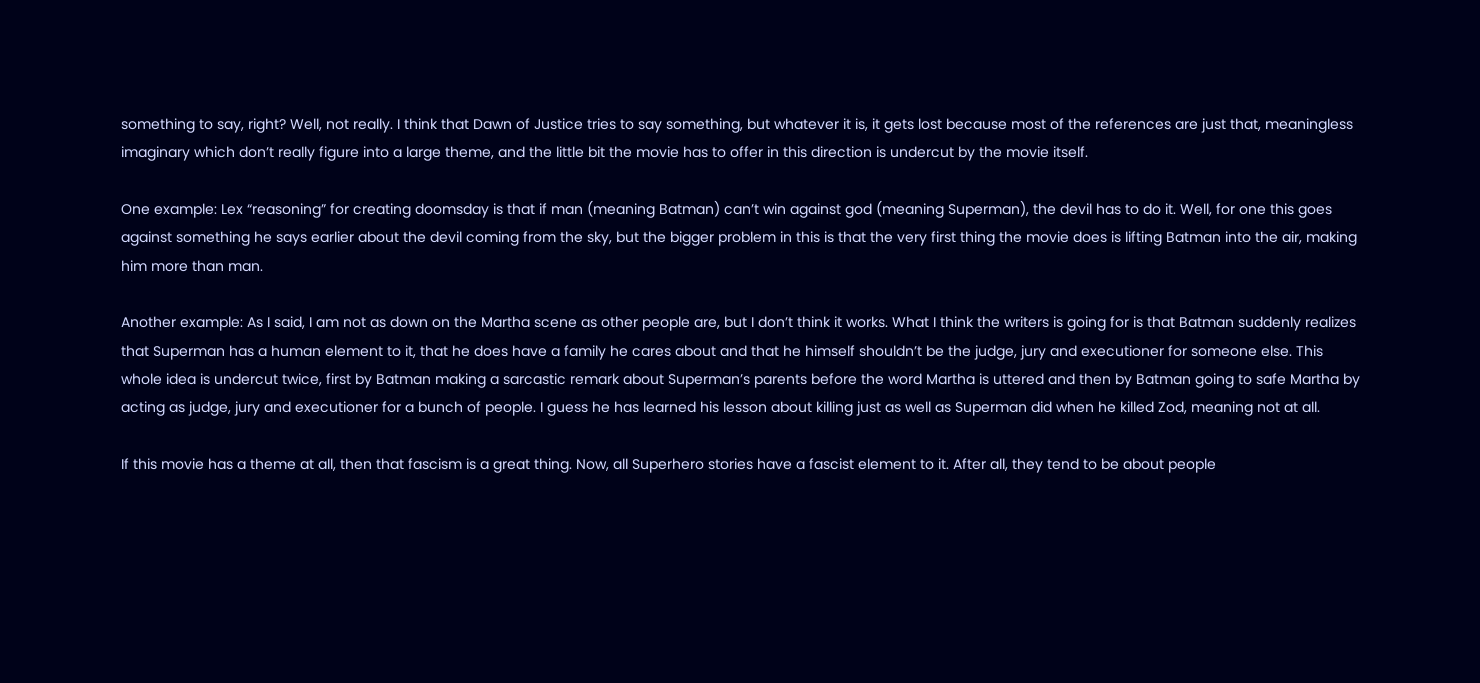something to say, right? Well, not really. I think that Dawn of Justice tries to say something, but whatever it is, it gets lost because most of the references are just that, meaningless imaginary which don’t really figure into a large theme, and the little bit the movie has to offer in this direction is undercut by the movie itself.

One example: Lex “reasoning” for creating doomsday is that if man (meaning Batman) can’t win against god (meaning Superman), the devil has to do it. Well, for one this goes against something he says earlier about the devil coming from the sky, but the bigger problem in this is that the very first thing the movie does is lifting Batman into the air, making him more than man.

Another example: As I said, I am not as down on the Martha scene as other people are, but I don’t think it works. What I think the writers is going for is that Batman suddenly realizes that Superman has a human element to it, that he does have a family he cares about and that he himself shouldn’t be the judge, jury and executioner for someone else. This whole idea is undercut twice, first by Batman making a sarcastic remark about Superman’s parents before the word Martha is uttered and then by Batman going to safe Martha by acting as judge, jury and executioner for a bunch of people. I guess he has learned his lesson about killing just as well as Superman did when he killed Zod, meaning not at all.

If this movie has a theme at all, then that fascism is a great thing. Now, all Superhero stories have a fascist element to it. After all, they tend to be about people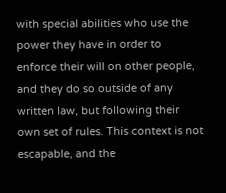with special abilities who use the power they have in order to enforce their will on other people, and they do so outside of any written law, but following their own set of rules. This context is not escapable, and the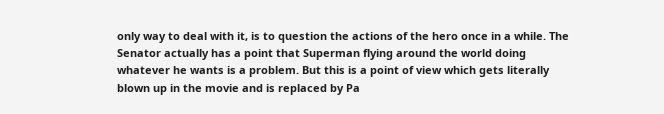only way to deal with it, is to question the actions of the hero once in a while. The Senator actually has a point that Superman flying around the world doing whatever he wants is a problem. But this is a point of view which gets literally blown up in the movie and is replaced by Pa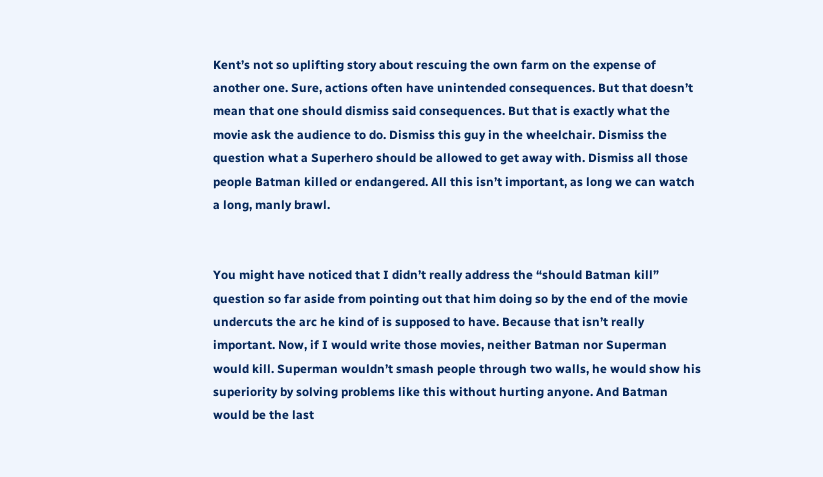Kent’s not so uplifting story about rescuing the own farm on the expense of another one. Sure, actions often have unintended consequences. But that doesn’t mean that one should dismiss said consequences. But that is exactly what the movie ask the audience to do. Dismiss this guy in the wheelchair. Dismiss the question what a Superhero should be allowed to get away with. Dismiss all those people Batman killed or endangered. All this isn’t important, as long we can watch a long, manly brawl.


You might have noticed that I didn’t really address the “should Batman kill” question so far aside from pointing out that him doing so by the end of the movie undercuts the arc he kind of is supposed to have. Because that isn’t really important. Now, if I would write those movies, neither Batman nor Superman would kill. Superman wouldn’t smash people through two walls, he would show his superiority by solving problems like this without hurting anyone. And Batman would be the last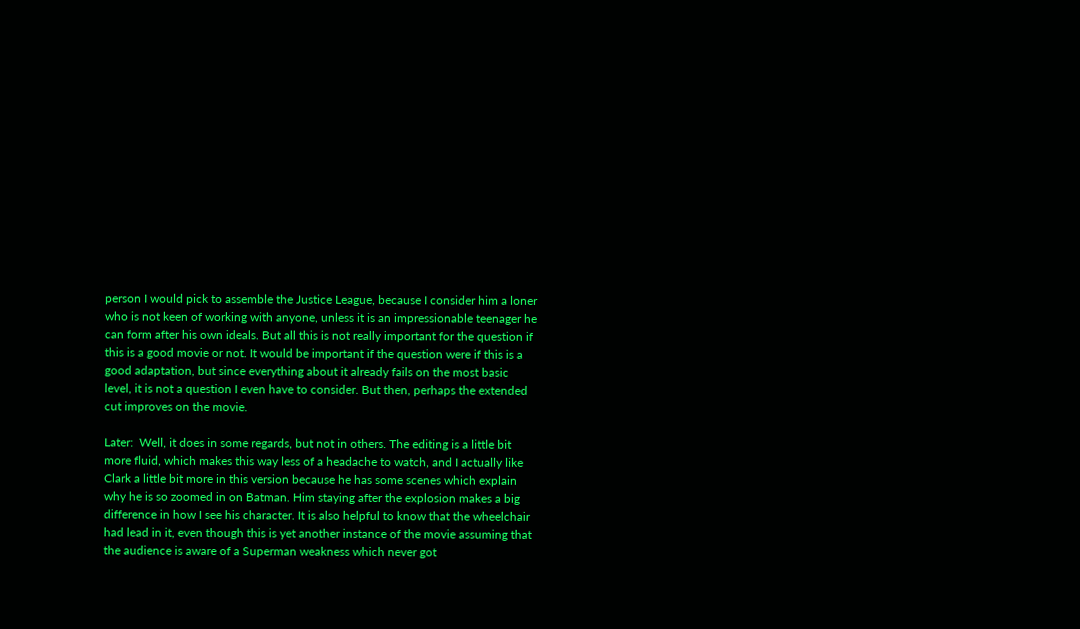person I would pick to assemble the Justice League, because I consider him a loner who is not keen of working with anyone, unless it is an impressionable teenager he can form after his own ideals. But all this is not really important for the question if this is a good movie or not. It would be important if the question were if this is a good adaptation, but since everything about it already fails on the most basic level, it is not a question I even have to consider. But then, perhaps the extended cut improves on the movie.

Later:  Well, it does in some regards, but not in others. The editing is a little bit more fluid, which makes this way less of a headache to watch, and I actually like Clark a little bit more in this version because he has some scenes which explain why he is so zoomed in on Batman. Him staying after the explosion makes a big difference in how I see his character. It is also helpful to know that the wheelchair had lead in it, even though this is yet another instance of the movie assuming that the audience is aware of a Superman weakness which never got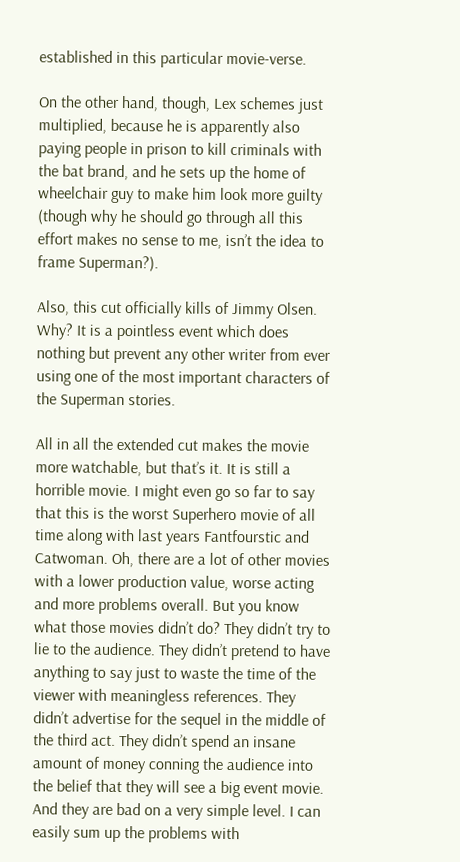established in this particular movie-verse.

On the other hand, though, Lex schemes just multiplied, because he is apparently also paying people in prison to kill criminals with the bat brand, and he sets up the home of wheelchair guy to make him look more guilty (though why he should go through all this effort makes no sense to me, isn’t the idea to frame Superman?).

Also, this cut officially kills of Jimmy Olsen. Why? It is a pointless event which does nothing but prevent any other writer from ever using one of the most important characters of the Superman stories.

All in all the extended cut makes the movie more watchable, but that’s it. It is still a horrible movie. I might even go so far to say that this is the worst Superhero movie of all time along with last years Fantfourstic and Catwoman. Oh, there are a lot of other movies with a lower production value, worse acting and more problems overall. But you know what those movies didn’t do? They didn’t try to lie to the audience. They didn’t pretend to have anything to say just to waste the time of the viewer with meaningless references. They didn’t advertise for the sequel in the middle of the third act. They didn’t spend an insane amount of money conning the audience into the belief that they will see a big event movie. And they are bad on a very simple level. I can easily sum up the problems with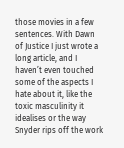those movies in a few sentences. With Dawn of Justice I just wrote a long article, and I haven’t even touched some of the aspects I hate about it, like the toxic masculinity it idealises or the way Snyder rips off the work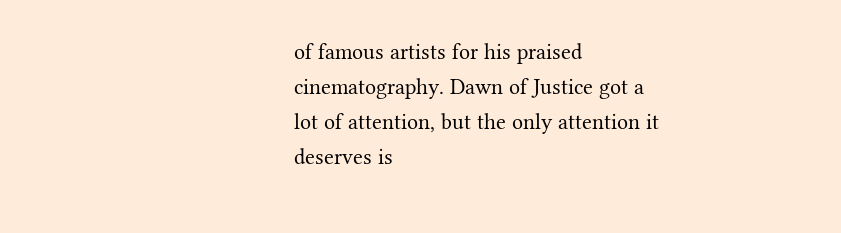of famous artists for his praised cinematography. Dawn of Justice got a lot of attention, but the only attention it deserves is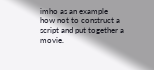imho as an example how not to construct a script and put together a movie.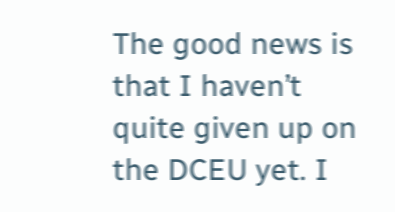The good news is that I haven’t quite given up on the DCEU yet. I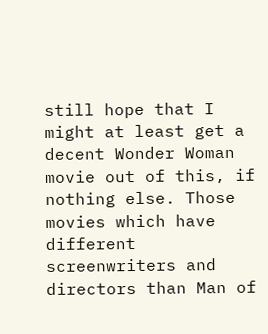still hope that I might at least get a decent Wonder Woman movie out of this, if nothing else. Those movies which have different screenwriters and directors than Man of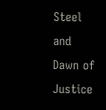Steel and Dawn of Justice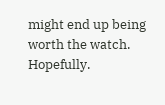might end up being worth the watch. Hopefully.